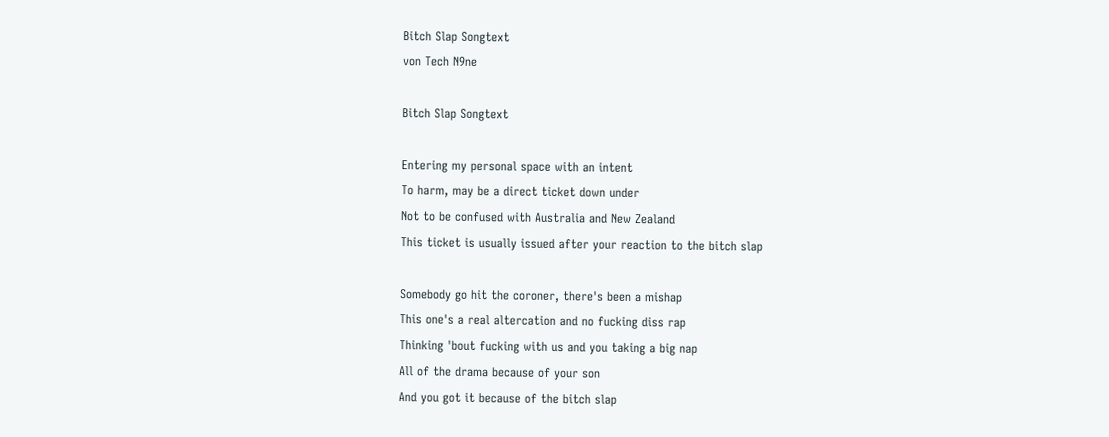Bitch Slap Songtext
von Tech N9ne

Bitch Slap Songtext

Entering my personal space with an intent
To harm, may be a direct ticket down under
Not to be confused with Australia and New Zealand
This ticket is usually issued after your reaction to the bitch slap

Somebody go hit the coroner, there's been a mishap
This one's a real altercation and no fucking diss rap
Thinking 'bout fucking with us and you taking a big nap
All of the drama because of your son
And you got it because of the bitch slap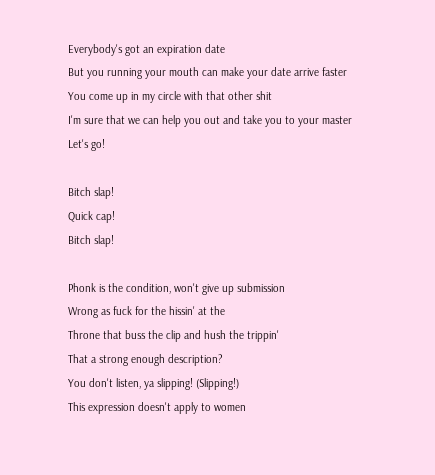Everybody's got an expiration date
But you running your mouth can make your date arrive faster
You come up in my circle with that other shit
I'm sure that we can help you out and take you to your master
Let's go!

Bitch slap!
Quick cap!
Bitch slap!

Phonk is the condition, won't give up submission
Wrong as fuck for the hissin' at the
Throne that buss the clip and hush the trippin'
That a strong enough description?
You don't listen, ya slipping! (Slipping!)
This expression doesn't apply to women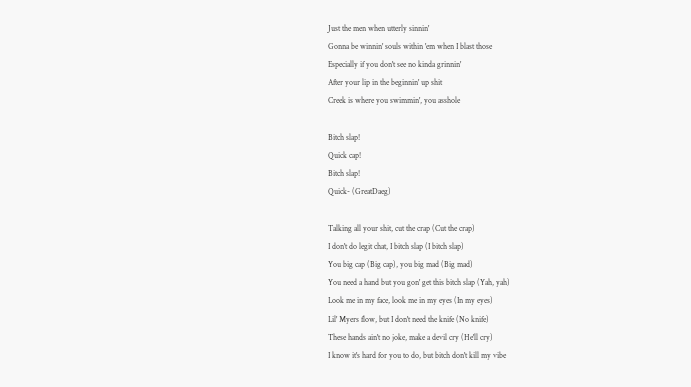Just the men when utterly sinnin'
Gonna be winnin' souls within 'em when I blast those
Especially if you don't see no kinda grinnin'
After your lip in the beginnin' up shit
Creek is where you swimmin', you asshole

Bitch slap!
Quick cap!
Bitch slap!
Quick- (GreatDaeg)

Talking all your shit, cut the crap (Cut the crap)
I don't do legit chat, I bitch slap (I bitch slap)
You big cap (Big cap), you big mad (Big mad)
You need a hand but you gon' get this bitch slap (Yah, yah)
Look me in my face, look me in my eyes (In my eyes)
Lil' Myers flow, but I don't need the knife (No knife)
These hands ain't no joke, make a devil cry (He'll cry)
I know it's hard for you to do, but bitch don't kill my vibe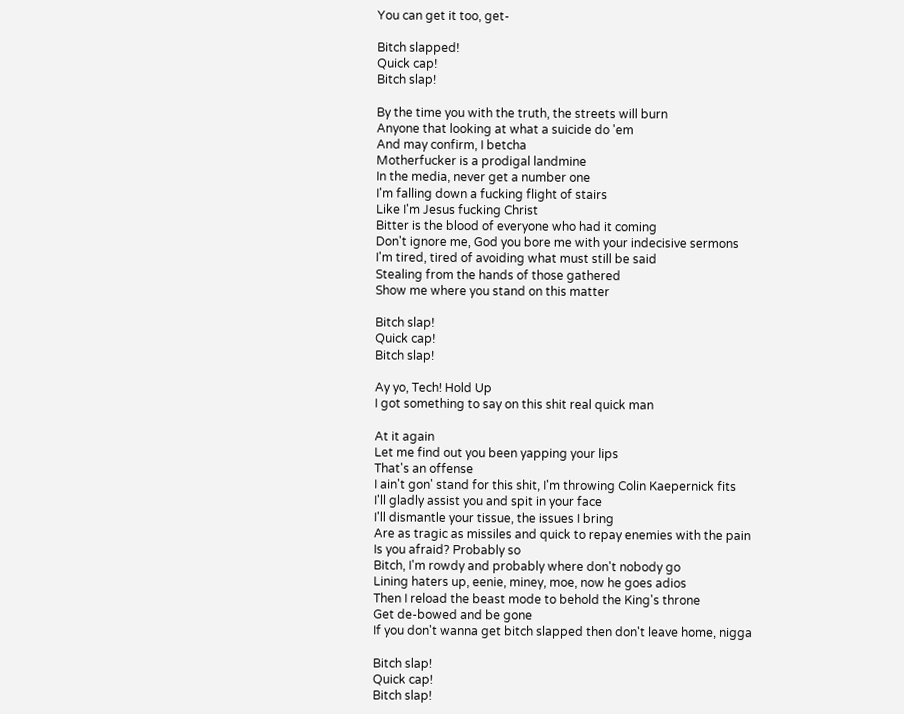You can get it too, get-

Bitch slapped!
Quick cap!
Bitch slap!

By the time you with the truth, the streets will burn
Anyone that looking at what a suicide do 'em
And may confirm, I betcha
Motherfucker is a prodigal landmine
In the media, never get a number one
I'm falling down a fucking flight of stairs
Like I'm Jesus fucking Christ
Bitter is the blood of everyone who had it coming
Don't ignore me, God you bore me with your indecisive sermons
I'm tired, tired of avoiding what must still be said
Stealing from the hands of those gathered
Show me where you stand on this matter

Bitch slap!
Quick cap!
Bitch slap!

Ay yo, Tech! Hold Up
I got something to say on this shit real quick man

At it again
Let me find out you been yapping your lips
That's an offense
I ain't gon' stand for this shit, I'm throwing Colin Kaepernick fits
I'll gladly assist you and spit in your face
I'll dismantle your tissue, the issues I bring
Are as tragic as missiles and quick to repay enemies with the pain
Is you afraid? Probably so
Bitch, I'm rowdy and probably where don't nobody go
Lining haters up, eenie, miney, moe, now he goes adios
Then I reload the beast mode to behold the King's throne
Get de-bowed and be gone
If you don't wanna get bitch slapped then don't leave home, nigga

Bitch slap!
Quick cap!
Bitch slap!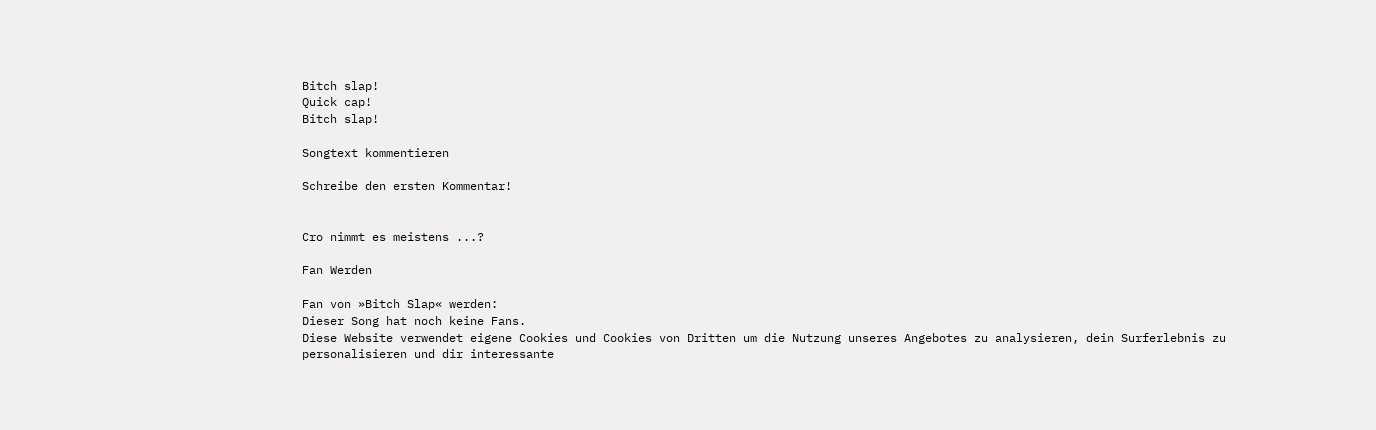Bitch slap!
Quick cap!
Bitch slap!

Songtext kommentieren

Schreibe den ersten Kommentar!


Cro nimmt es meistens ...?

Fan Werden

Fan von »Bitch Slap« werden:
Dieser Song hat noch keine Fans.
Diese Website verwendet eigene Cookies und Cookies von Dritten um die Nutzung unseres Angebotes zu analysieren, dein Surferlebnis zu personalisieren und dir interessante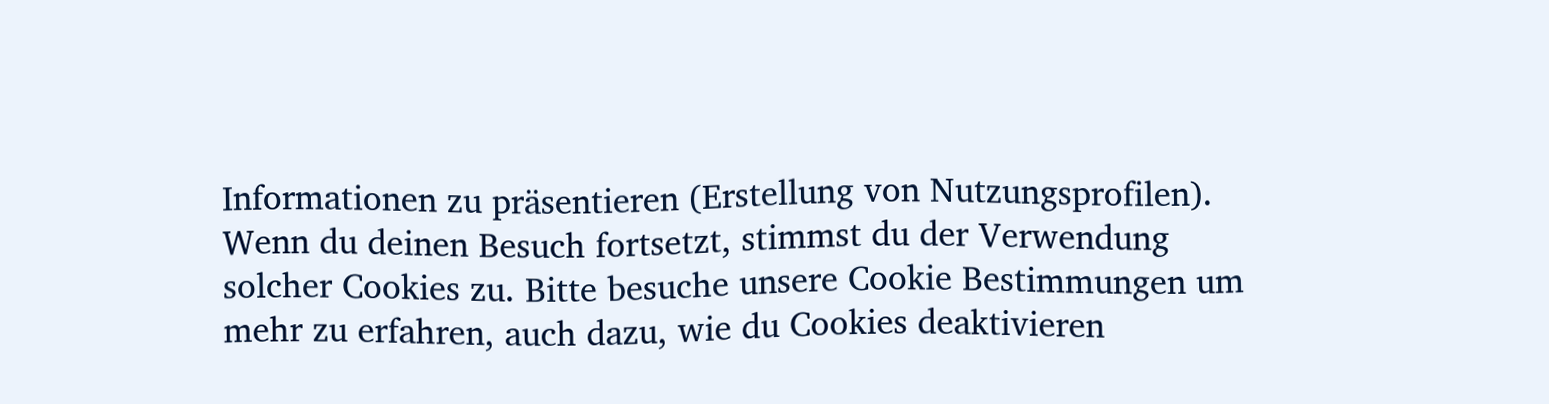Informationen zu präsentieren (Erstellung von Nutzungsprofilen). Wenn du deinen Besuch fortsetzt, stimmst du der Verwendung solcher Cookies zu. Bitte besuche unsere Cookie Bestimmungen um mehr zu erfahren, auch dazu, wie du Cookies deaktivieren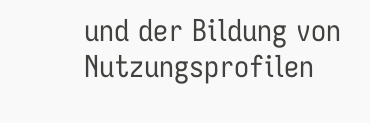und der Bildung von Nutzungsprofilen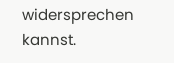widersprechen kannst.